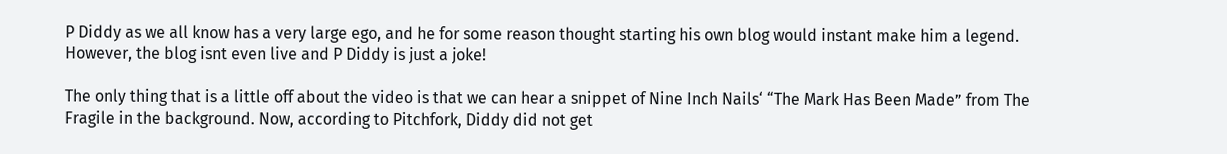P Diddy as we all know has a very large ego, and he for some reason thought starting his own blog would instant make him a legend. However, the blog isnt even live and P Diddy is just a joke!

The only thing that is a little off about the video is that we can hear a snippet of Nine Inch Nails‘ “The Mark Has Been Made” from The Fragile in the background. Now, according to Pitchfork, Diddy did not get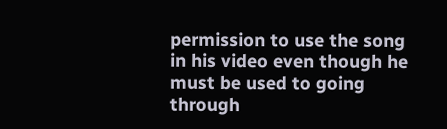permission to use the song in his video even though he must be used to going through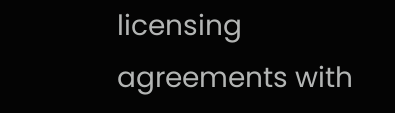licensing agreements with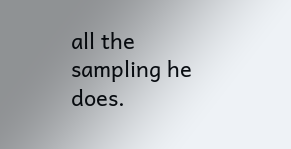all the sampling he does.